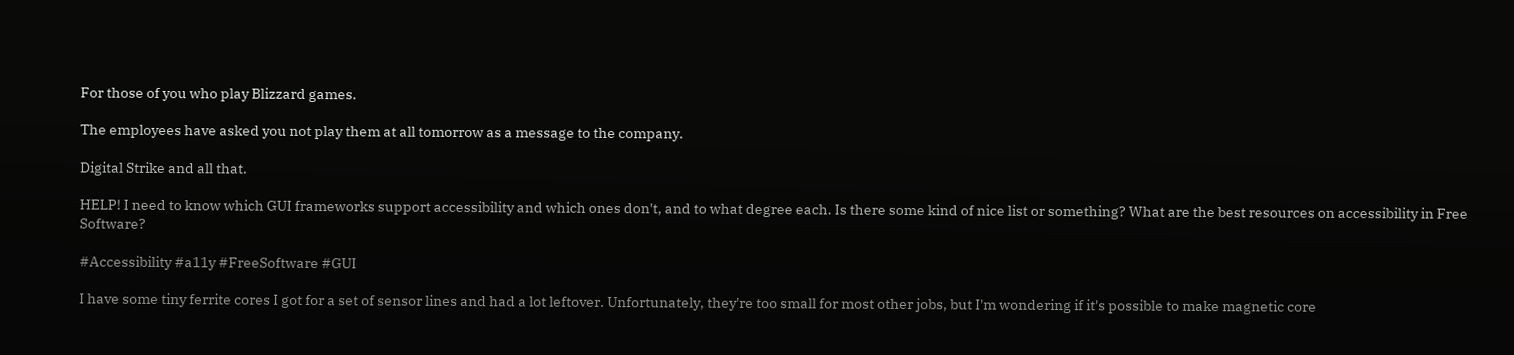For those of you who play Blizzard games.

The employees have asked you not play them at all tomorrow as a message to the company.

Digital Strike and all that.

HELP! I need to know which GUI frameworks support accessibility and which ones don't, and to what degree each. Is there some kind of nice list or something? What are the best resources on accessibility in Free Software?

#Accessibility #a11y #FreeSoftware #GUI

I have some tiny ferrite cores I got for a set of sensor lines and had a lot leftover. Unfortunately, they're too small for most other jobs, but I'm wondering if it's possible to make magnetic core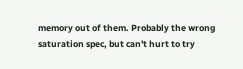memory out of them. Probably the wrong saturation spec, but can't hurt to try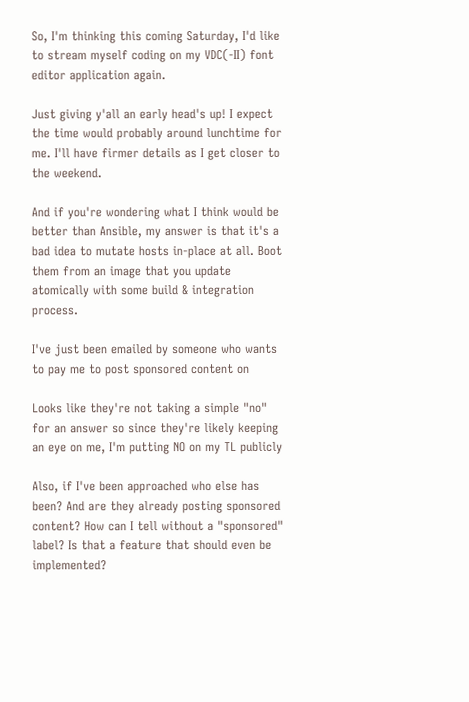So, I'm thinking this coming Saturday, I'd like to stream myself coding on my VDC(-II) font editor application again.

Just giving y'all an early head's up! I expect the time would probably around lunchtime for me. I'll have firmer details as I get closer to the weekend.

And if you're wondering what I think would be better than Ansible, my answer is that it's a bad idea to mutate hosts in-place at all. Boot them from an image that you update atomically with some build & integration process.

I've just been emailed by someone who wants to pay me to post sponsored content on

Looks like they're not taking a simple "no" for an answer so since they're likely keeping an eye on me, I'm putting NO on my TL publicly

Also, if I've been approached who else has been? And are they already posting sponsored content? How can I tell without a "sponsored" label? Is that a feature that should even be implemented?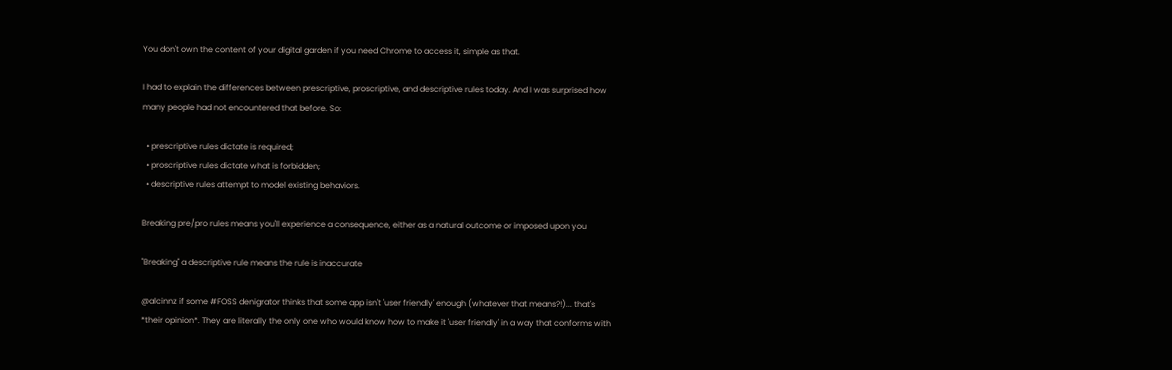You don't own the content of your digital garden if you need Chrome to access it, simple as that.

I had to explain the differences between prescriptive, proscriptive, and descriptive rules today. And I was surprised how many people had not encountered that before. So:

  • prescriptive rules dictate is required;
  • proscriptive rules dictate what is forbidden;
  • descriptive rules attempt to model existing behaviors.

Breaking pre/pro rules means you'll experience a consequence, either as a natural outcome or imposed upon you

"Breaking" a descriptive rule means the rule is inaccurate

@alcinnz if some #FOSS denigrator thinks that some app isn't 'user friendly' enough (whatever that means?!)... that's *their opinion*. They are literally the only one who would know how to make it 'user friendly' in a way that conforms with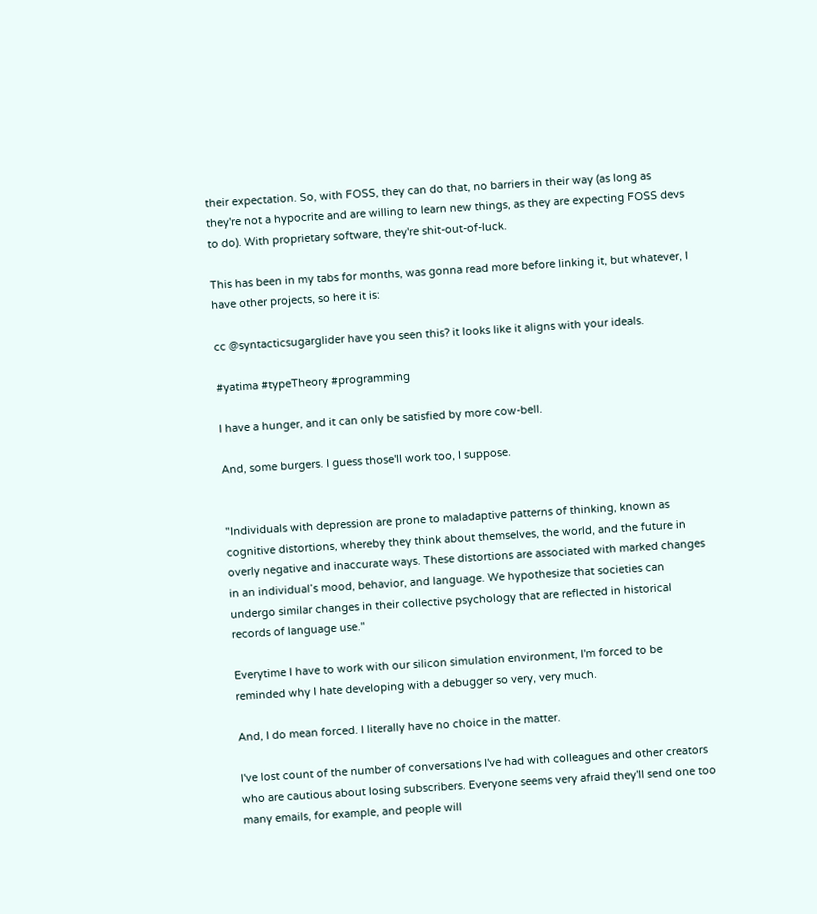their expectation. So, with FOSS, they can do that, no barriers in their way (as long as they're not a hypocrite and are willing to learn new things, as they are expecting FOSS devs to do). With proprietary software, they're shit-out-of-luck.

This has been in my tabs for months, was gonna read more before linking it, but whatever, I have other projects, so here it is:

cc @syntacticsugarglider have you seen this? it looks like it aligns with your ideals.

#yatima #typeTheory #programming

I have a hunger, and it can only be satisfied by more cow-bell.

And, some burgers. I guess those'll work too, I suppose.


"Individuals with depression are prone to maladaptive patterns of thinking, known as cognitive distortions, whereby they think about themselves, the world, and the future in overly negative and inaccurate ways. These distortions are associated with marked changes in an individual’s mood, behavior, and language. We hypothesize that societies can undergo similar changes in their collective psychology that are reflected in historical records of language use."

Everytime I have to work with our silicon simulation environment, I'm forced to be reminded why I hate developing with a debugger so very, very much.

And, I do mean forced. I literally have no choice in the matter.

I've lost count of the number of conversations I've had with colleagues and other creators who are cautious about losing subscribers. Everyone seems very afraid they'll send one too many emails, for example, and people will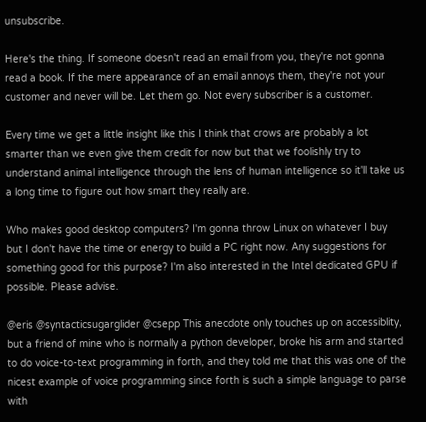unsubscribe.

Here's the thing. If someone doesn't read an email from you, they're not gonna read a book. If the mere appearance of an email annoys them, they're not your customer and never will be. Let them go. Not every subscriber is a customer.

Every time we get a little insight like this I think that crows are probably a lot smarter than we even give them credit for now but that we foolishly try to understand animal intelligence through the lens of human intelligence so it'll take us a long time to figure out how smart they really are.

Who makes good desktop computers? I'm gonna throw Linux on whatever I buy but I don't have the time or energy to build a PC right now. Any suggestions for something good for this purpose? I'm also interested in the Intel dedicated GPU if possible. Please advise.

@eris @syntacticsugarglider @csepp This anecdote only touches up on accessiblity, but a friend of mine who is normally a python developer, broke his arm and started to do voice-to-text programming in forth, and they told me that this was one of the nicest example of voice programming since forth is such a simple language to parse with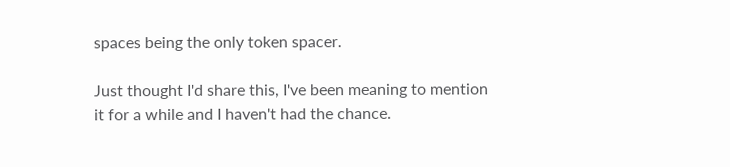spaces being the only token spacer.

Just thought I'd share this, I've been meaning to mention it for a while and I haven't had the chance.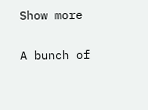Show more

A bunch of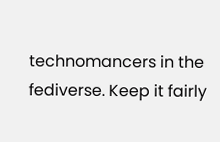technomancers in the fediverse. Keep it fairly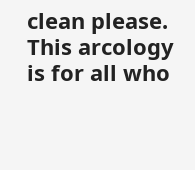clean please. This arcology is for all who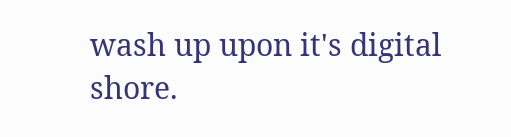wash up upon it's digital shore.